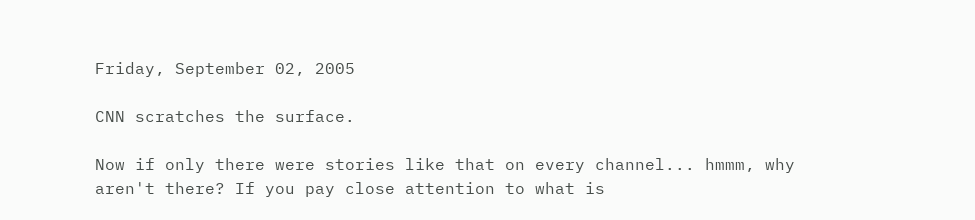Friday, September 02, 2005

CNN scratches the surface.

Now if only there were stories like that on every channel... hmmm, why aren't there? If you pay close attention to what is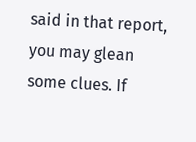said in that report, you may glean some clues. If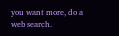you want more, do a web search.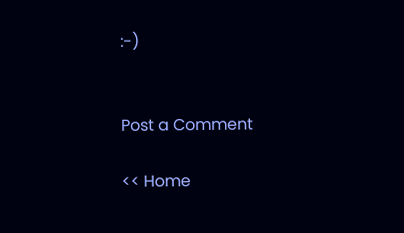:-)


Post a Comment

<< Home